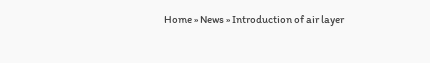Home » News » Introduction of air layer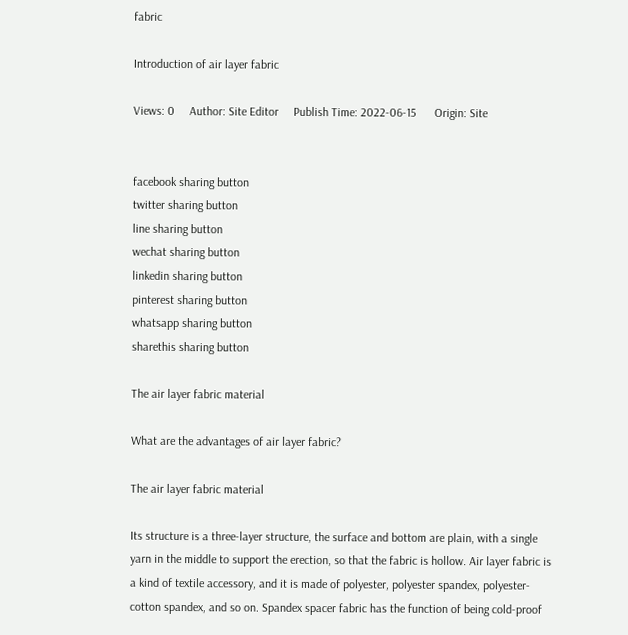fabric

Introduction of air layer fabric

Views: 0     Author: Site Editor     Publish Time: 2022-06-15      Origin: Site


facebook sharing button
twitter sharing button
line sharing button
wechat sharing button
linkedin sharing button
pinterest sharing button
whatsapp sharing button
sharethis sharing button

The air layer fabric material

What are the advantages of air layer fabric?

The air layer fabric material

Its structure is a three-layer structure, the surface and bottom are plain, with a single yarn in the middle to support the erection, so that the fabric is hollow. Air layer fabric is a kind of textile accessory, and it is made of polyester, polyester spandex, polyester-cotton spandex, and so on. Spandex spacer fabric has the function of being cold-proof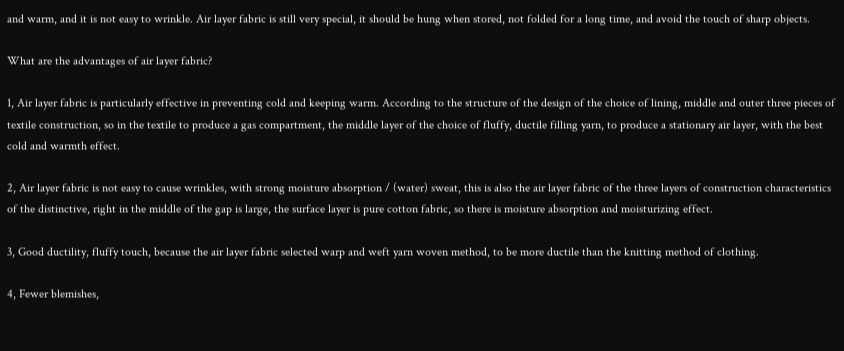and warm, and it is not easy to wrinkle. Air layer fabric is still very special, it should be hung when stored, not folded for a long time, and avoid the touch of sharp objects.

What are the advantages of air layer fabric?

1, Air layer fabric is particularly effective in preventing cold and keeping warm. According to the structure of the design of the choice of lining, middle and outer three pieces of textile construction, so in the textile to produce a gas compartment, the middle layer of the choice of fluffy, ductile filling yarn, to produce a stationary air layer, with the best cold and warmth effect.

2, Air layer fabric is not easy to cause wrinkles, with strong moisture absorption / (water) sweat, this is also the air layer fabric of the three layers of construction characteristics of the distinctive, right in the middle of the gap is large, the surface layer is pure cotton fabric, so there is moisture absorption and moisturizing effect.

3, Good ductility, fluffy touch, because the air layer fabric selected warp and weft yarn woven method, to be more ductile than the knitting method of clothing.

4, Fewer blemishes,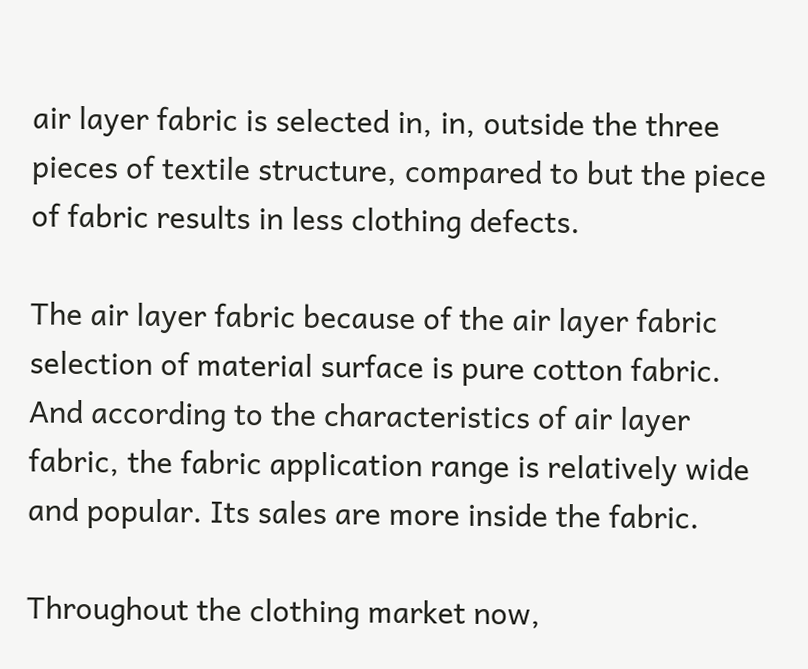air layer fabric is selected in, in, outside the three pieces of textile structure, compared to but the piece of fabric results in less clothing defects.

The air layer fabric because of the air layer fabric selection of material surface is pure cotton fabric. And according to the characteristics of air layer fabric, the fabric application range is relatively wide and popular. Its sales are more inside the fabric.

Throughout the clothing market now,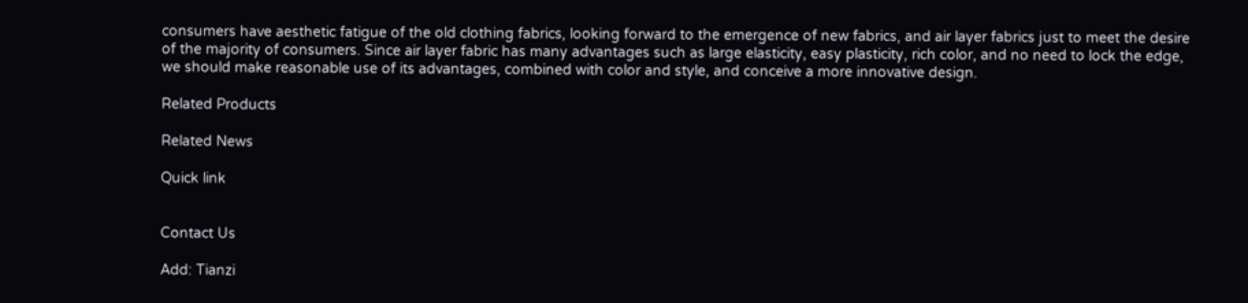consumers have aesthetic fatigue of the old clothing fabrics, looking forward to the emergence of new fabrics, and air layer fabrics just to meet the desire of the majority of consumers. Since air layer fabric has many advantages such as large elasticity, easy plasticity, rich color, and no need to lock the edge, we should make reasonable use of its advantages, combined with color and style, and conceive a more innovative design.

Related Products

Related News

Quick link


Contact Us

Add: Tianzi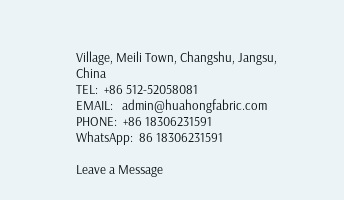Village, Meili Town, Changshu, Jangsu, China
TEL:  +86 512-52058081
EMAIL:   admin@huahongfabric.com
PHONE:  +86 18306231591
WhatsApp:  86 18306231591

Leave a Message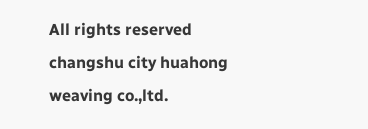All rights reserved   changshu city huahong weaving co.,ltd.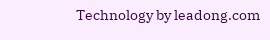Technology by leadong.com